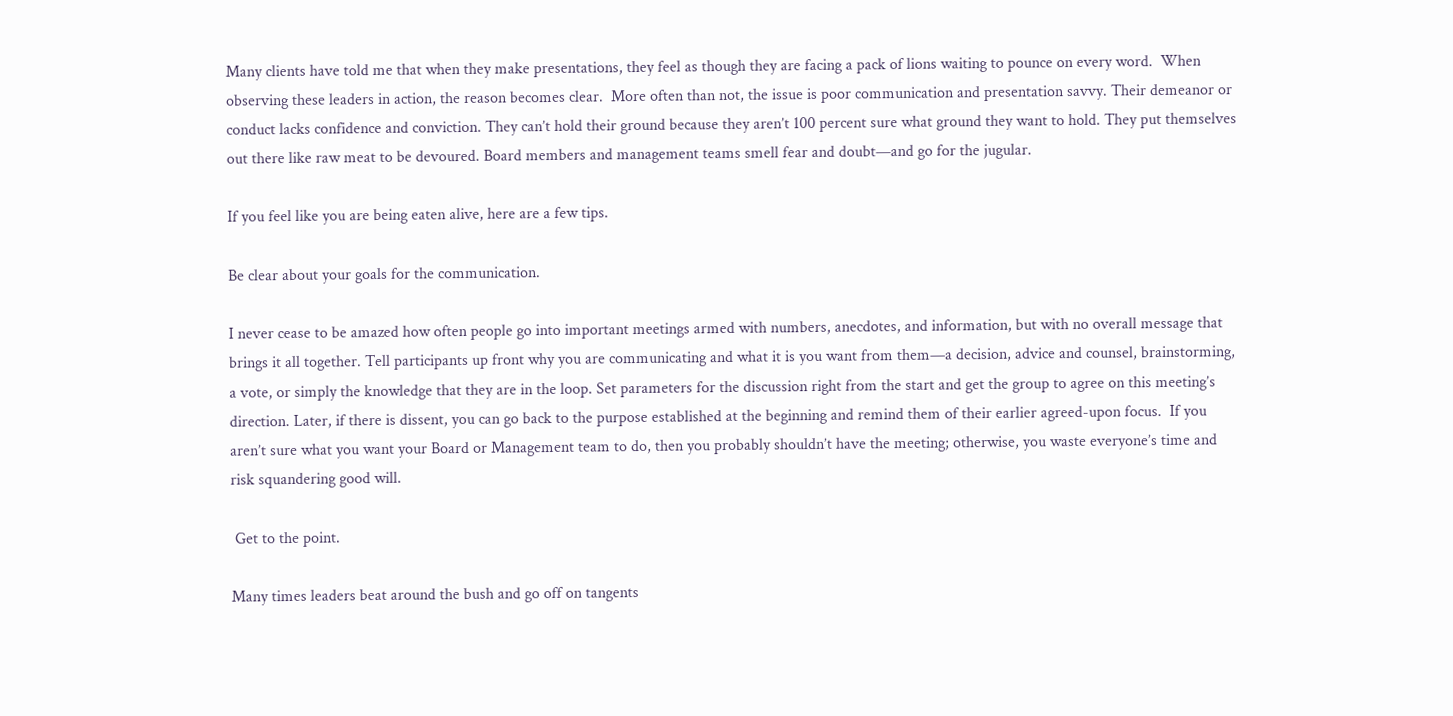Many clients have told me that when they make presentations, they feel as though they are facing a pack of lions waiting to pounce on every word.  When observing these leaders in action, the reason becomes clear.  More often than not, the issue is poor communication and presentation savvy. Their demeanor or conduct lacks confidence and conviction. They can’t hold their ground because they aren’t 100 percent sure what ground they want to hold. They put themselves out there like raw meat to be devoured. Board members and management teams smell fear and doubt—and go for the jugular.

If you feel like you are being eaten alive, here are a few tips.

Be clear about your goals for the communication.

I never cease to be amazed how often people go into important meetings armed with numbers, anecdotes, and information, but with no overall message that brings it all together. Tell participants up front why you are communicating and what it is you want from them—a decision, advice and counsel, brainstorming, a vote, or simply the knowledge that they are in the loop. Set parameters for the discussion right from the start and get the group to agree on this meeting’s direction. Later, if there is dissent, you can go back to the purpose established at the beginning and remind them of their earlier agreed-upon focus.  If you aren’t sure what you want your Board or Management team to do, then you probably shouldn’t have the meeting; otherwise, you waste everyone’s time and risk squandering good will.

 Get to the point.

Many times leaders beat around the bush and go off on tangents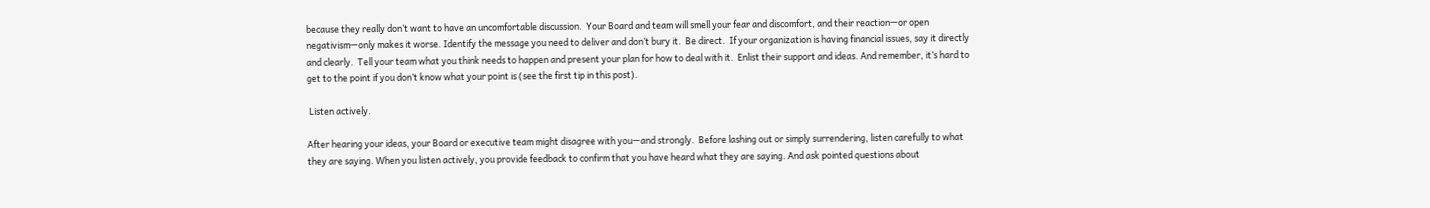because they really don’t want to have an uncomfortable discussion.  Your Board and team will smell your fear and discomfort, and their reaction—or open negativism—only makes it worse. Identify the message you need to deliver and don’t bury it.  Be direct.  If your organization is having financial issues, say it directly and clearly.  Tell your team what you think needs to happen and present your plan for how to deal with it.  Enlist their support and ideas. And remember, it’s hard to get to the point if you don’t know what your point is (see the first tip in this post).

 Listen actively.

After hearing your ideas, your Board or executive team might disagree with you—and strongly.  Before lashing out or simply surrendering, listen carefully to what they are saying. When you listen actively, you provide feedback to confirm that you have heard what they are saying. And ask pointed questions about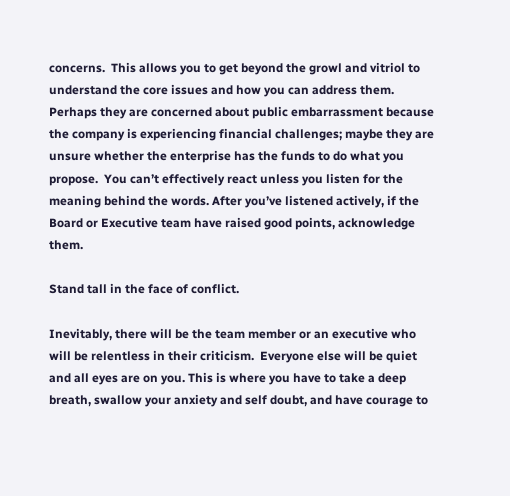concerns.  This allows you to get beyond the growl and vitriol to understand the core issues and how you can address them.  Perhaps they are concerned about public embarrassment because the company is experiencing financial challenges; maybe they are unsure whether the enterprise has the funds to do what you propose.  You can’t effectively react unless you listen for the meaning behind the words. After you’ve listened actively, if the Board or Executive team have raised good points, acknowledge them.

Stand tall in the face of conflict.

Inevitably, there will be the team member or an executive who will be relentless in their criticism.  Everyone else will be quiet and all eyes are on you. This is where you have to take a deep breath, swallow your anxiety and self doubt, and have courage to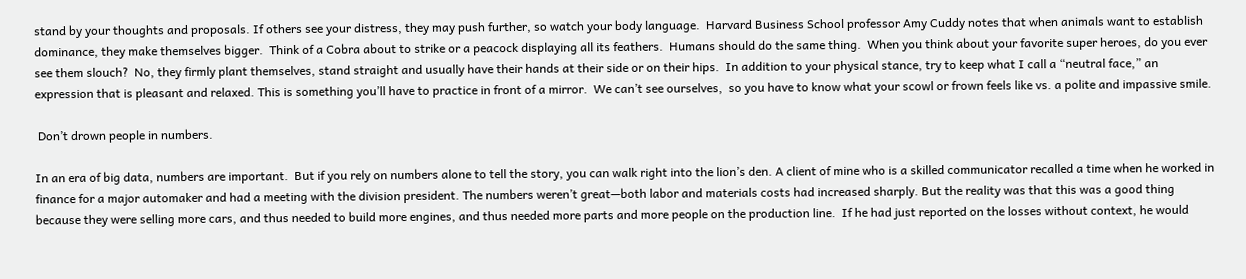stand by your thoughts and proposals. If others see your distress, they may push further, so watch your body language.  Harvard Business School professor Amy Cuddy notes that when animals want to establish dominance, they make themselves bigger.  Think of a Cobra about to strike or a peacock displaying all its feathers.  Humans should do the same thing.  When you think about your favorite super heroes, do you ever see them slouch?  No, they firmly plant themselves, stand straight and usually have their hands at their side or on their hips.  In addition to your physical stance, try to keep what I call a “neutral face,” an expression that is pleasant and relaxed. This is something you’ll have to practice in front of a mirror.  We can’t see ourselves,  so you have to know what your scowl or frown feels like vs. a polite and impassive smile.

 Don’t drown people in numbers.

In an era of big data, numbers are important.  But if you rely on numbers alone to tell the story, you can walk right into the lion’s den. A client of mine who is a skilled communicator recalled a time when he worked in finance for a major automaker and had a meeting with the division president. The numbers weren’t great—both labor and materials costs had increased sharply. But the reality was that this was a good thing because they were selling more cars, and thus needed to build more engines, and thus needed more parts and more people on the production line.  If he had just reported on the losses without context, he would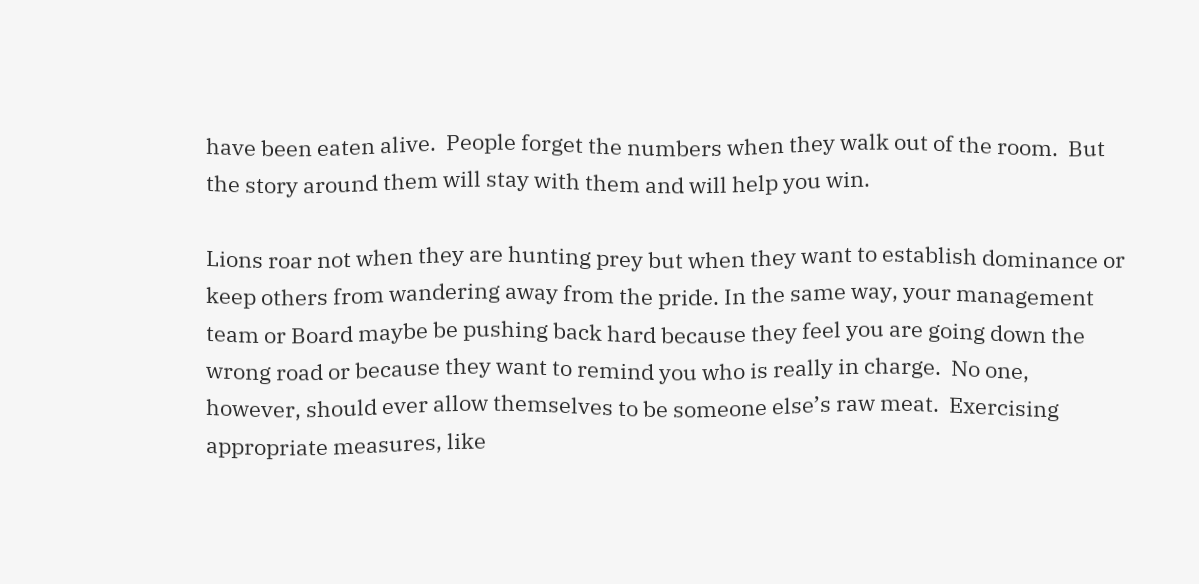have been eaten alive.  People forget the numbers when they walk out of the room.  But the story around them will stay with them and will help you win.

Lions roar not when they are hunting prey but when they want to establish dominance or keep others from wandering away from the pride. In the same way, your management team or Board maybe be pushing back hard because they feel you are going down the wrong road or because they want to remind you who is really in charge.  No one, however, should ever allow themselves to be someone else’s raw meat.  Exercising appropriate measures, like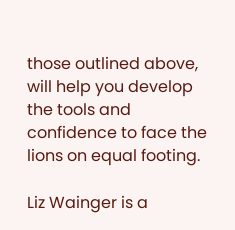those outlined above, will help you develop the tools and confidence to face the lions on equal footing.

Liz Wainger is a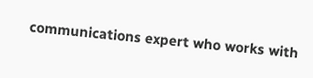communications expert who works with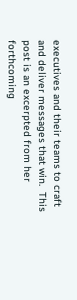executives and their teams to craft and deliver messages that win.  This post is an excerpted from her forthcoming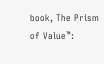book, The Prism of Value™: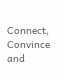Connect, Convince and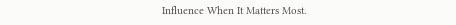Influence When It Matters Most.